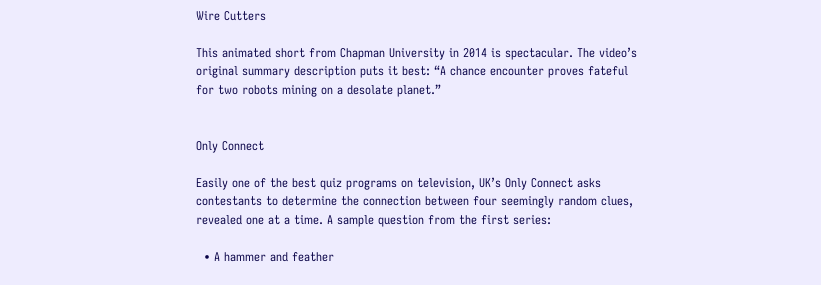Wire Cutters

This animated short from Chapman University in 2014 is spectacular. The video’s original summary description puts it best: “A chance encounter proves fateful for two robots mining on a desolate planet.”


Only Connect

Easily one of the best quiz programs on television, UK’s Only Connect asks contestants to determine the connection between four seemingly random clues, revealed one at a time. A sample question from the first series:

  • A hammer and feather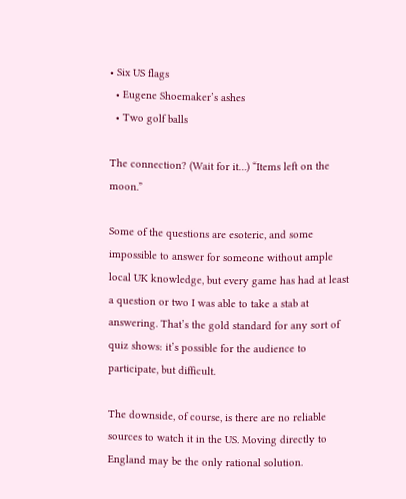• Six US flags
  • Eugene Shoemaker’s ashes
  • Two golf balls

The connection? (Wait for it…) “Items left on the moon.”

Some of the questions are esoteric, and some impossible to answer for someone without ample local UK knowledge, but every game has had at least a question or two I was able to take a stab at answering. That’s the gold standard for any sort of quiz shows: it’s possible for the audience to participate, but difficult.

The downside, of course, is there are no reliable sources to watch it in the US. Moving directly to England may be the only rational solution.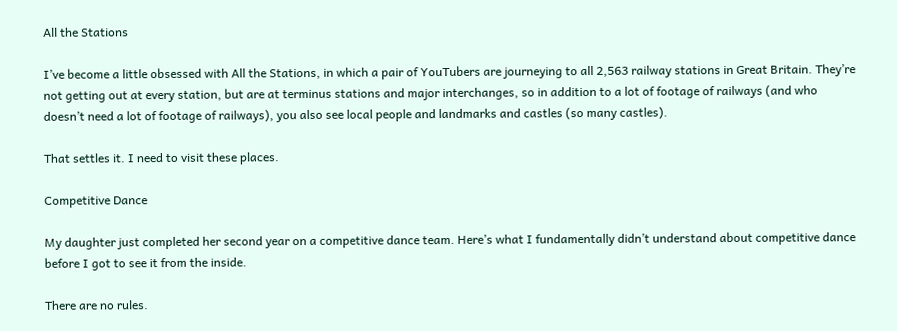All the Stations

I’ve become a little obsessed with All the Stations, in which a pair of YouTubers are journeying to all 2,563 railway stations in Great Britain. They’re not getting out at every station, but are at terminus stations and major interchanges, so in addition to a lot of footage of railways (and who doesn’t need a lot of footage of railways), you also see local people and landmarks and castles (so many castles).

That settles it. I need to visit these places.

Competitive Dance

My daughter just completed her second year on a competitive dance team. Here’s what I fundamentally didn’t understand about competitive dance before I got to see it from the inside.

There are no rules.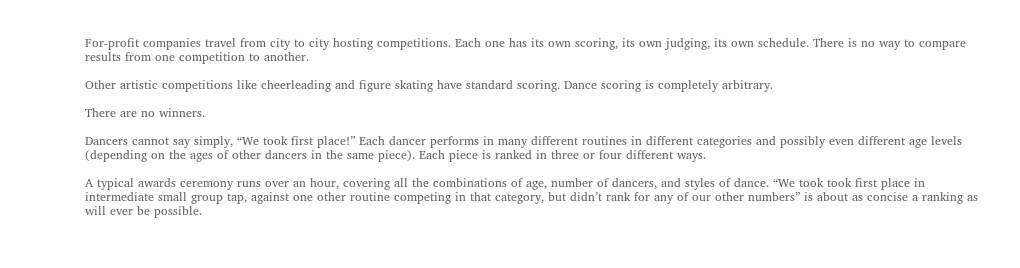For-profit companies travel from city to city hosting competitions. Each one has its own scoring, its own judging, its own schedule. There is no way to compare results from one competition to another.

Other artistic competitions like cheerleading and figure skating have standard scoring. Dance scoring is completely arbitrary.

There are no winners.

Dancers cannot say simply, “We took first place!” Each dancer performs in many different routines in different categories and possibly even different age levels (depending on the ages of other dancers in the same piece). Each piece is ranked in three or four different ways.

A typical awards ceremony runs over an hour, covering all the combinations of age, number of dancers, and styles of dance. “We took took first place in intermediate small group tap, against one other routine competing in that category, but didn’t rank for any of our other numbers” is about as concise a ranking as will ever be possible.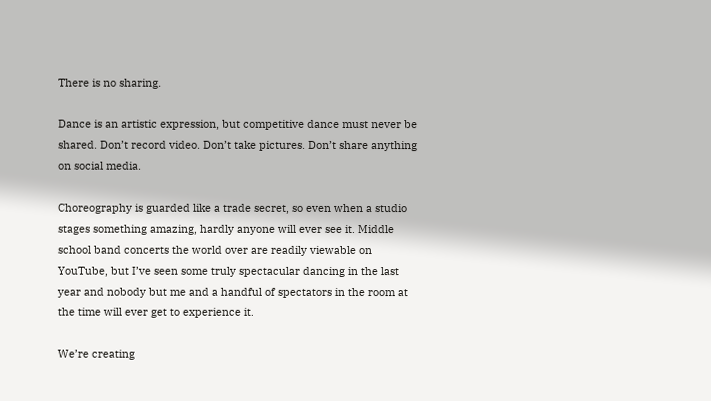There is no sharing.

Dance is an artistic expression, but competitive dance must never be shared. Don’t record video. Don’t take pictures. Don’t share anything on social media.

Choreography is guarded like a trade secret, so even when a studio stages something amazing, hardly anyone will ever see it. Middle school band concerts the world over are readily viewable on YouTube, but I’ve seen some truly spectacular dancing in the last year and nobody but me and a handful of spectators in the room at the time will ever get to experience it.

We’re creating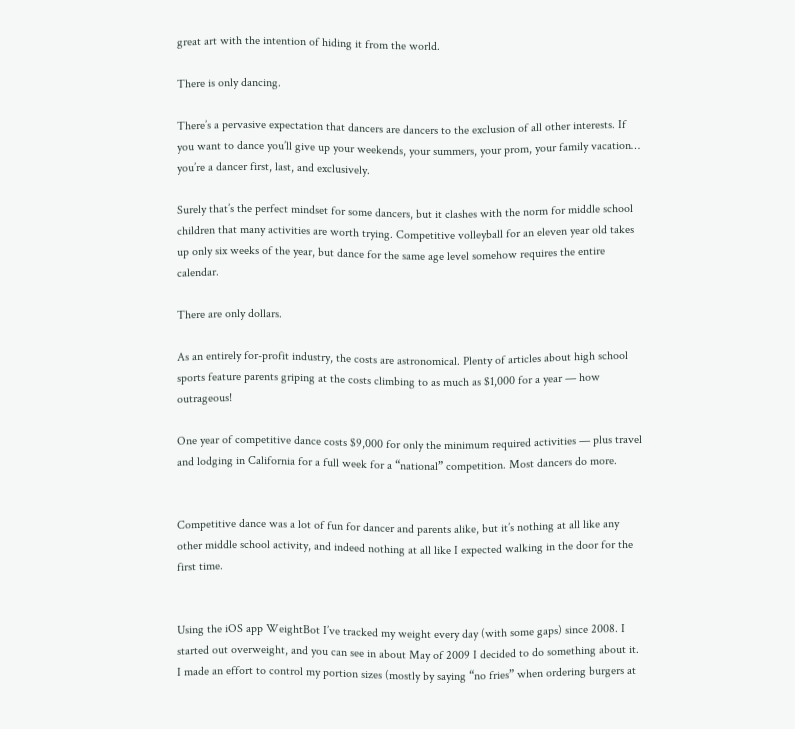great art with the intention of hiding it from the world.

There is only dancing.

There’s a pervasive expectation that dancers are dancers to the exclusion of all other interests. If you want to dance you’ll give up your weekends, your summers, your prom, your family vacation… you’re a dancer first, last, and exclusively.

Surely that’s the perfect mindset for some dancers, but it clashes with the norm for middle school children that many activities are worth trying. Competitive volleyball for an eleven year old takes up only six weeks of the year, but dance for the same age level somehow requires the entire calendar.

There are only dollars.

As an entirely for-profit industry, the costs are astronomical. Plenty of articles about high school sports feature parents griping at the costs climbing to as much as $1,000 for a year — how outrageous!

One year of competitive dance costs $9,000 for only the minimum required activities — plus travel and lodging in California for a full week for a “national” competition. Most dancers do more.


Competitive dance was a lot of fun for dancer and parents alike, but it’s nothing at all like any other middle school activity, and indeed nothing at all like I expected walking in the door for the first time.


Using the iOS app WeightBot I’ve tracked my weight every day (with some gaps) since 2008. I started out overweight, and you can see in about May of 2009 I decided to do something about it. I made an effort to control my portion sizes (mostly by saying “no fries” when ordering burgers at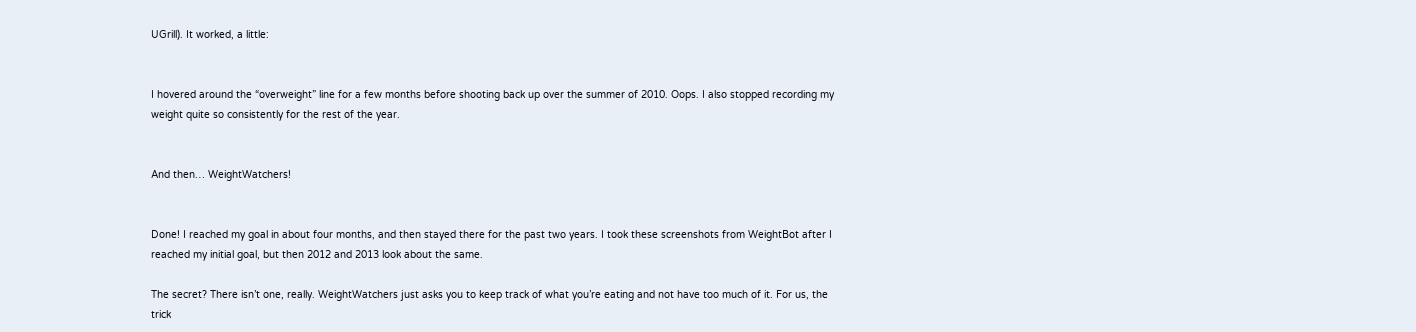UGrill). It worked, a little:


I hovered around the “overweight” line for a few months before shooting back up over the summer of 2010. Oops. I also stopped recording my weight quite so consistently for the rest of the year.


And then… WeightWatchers!


Done! I reached my goal in about four months, and then stayed there for the past two years. I took these screenshots from WeightBot after I reached my initial goal, but then 2012 and 2013 look about the same.

The secret? There isn’t one, really. WeightWatchers just asks you to keep track of what you’re eating and not have too much of it. For us, the trick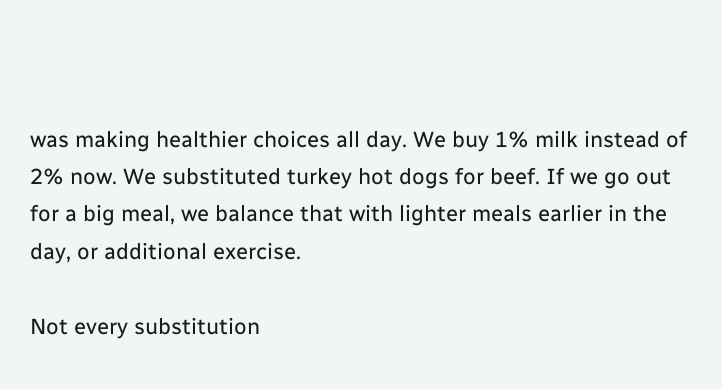was making healthier choices all day. We buy 1% milk instead of 2% now. We substituted turkey hot dogs for beef. If we go out for a big meal, we balance that with lighter meals earlier in the day, or additional exercise.

Not every substitution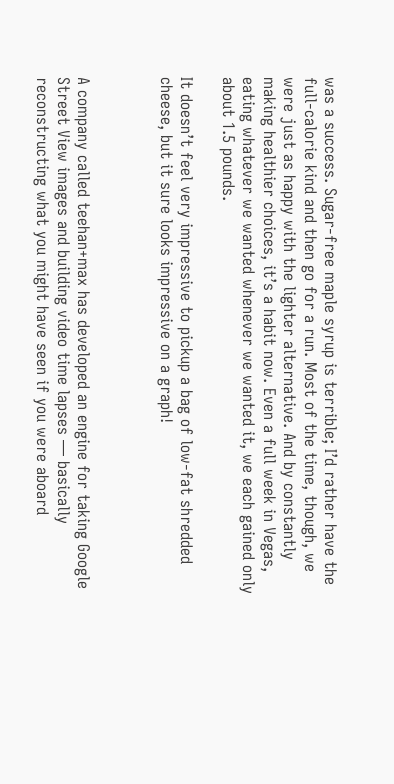was a success. Sugar-free maple syrup is terrible; I’d rather have the full-calorie kind and then go for a run. Most of the time, though, we were just as happy with the lighter alternative. And by constantly making healthier choices, it’s a habit now. Even a full week in Vegas, eating whatever we wanted whenever we wanted it, we each gained only about 1.5 pounds.

It doesn’t feel very impressive to pickup a bag of low-fat shredded cheese, but it sure looks impressive on a graph!



A company called teehan+max has developed an engine for taking Google Street View images and building video time lapses — basically reconstructing what you might have seen if you were aboard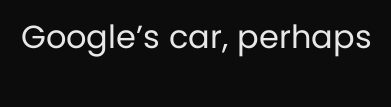Google’s car, perhaps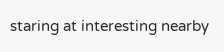staring at interesting nearby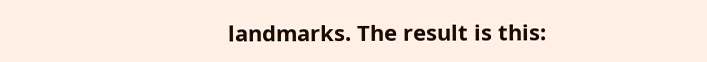landmarks. The result is this: